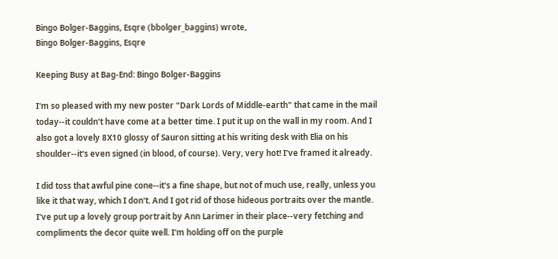Bingo Bolger-Baggins, Esqre (bbolger_baggins) wrote,
Bingo Bolger-Baggins, Esqre

Keeping Busy at Bag-End: Bingo Bolger-Baggins

I'm so pleased with my new poster "Dark Lords of Middle-earth" that came in the mail today--it couldn't have come at a better time. I put it up on the wall in my room. And I also got a lovely 8X10 glossy of Sauron sitting at his writing desk with Elia on his shoulder--it's even signed (in blood, of course). Very, very hot! I've framed it already.

I did toss that awful pine cone--it's a fine shape, but not of much use, really, unless you like it that way, which I don't. And I got rid of those hideous portraits over the mantle. I've put up a lovely group portrait by Ann Larimer in their place--very fetching and compliments the decor quite well. I'm holding off on the purple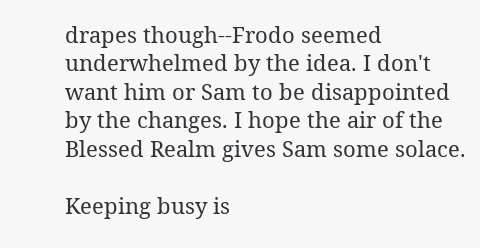drapes though--Frodo seemed underwhelmed by the idea. I don't want him or Sam to be disappointed by the changes. I hope the air of the Blessed Realm gives Sam some solace.

Keeping busy is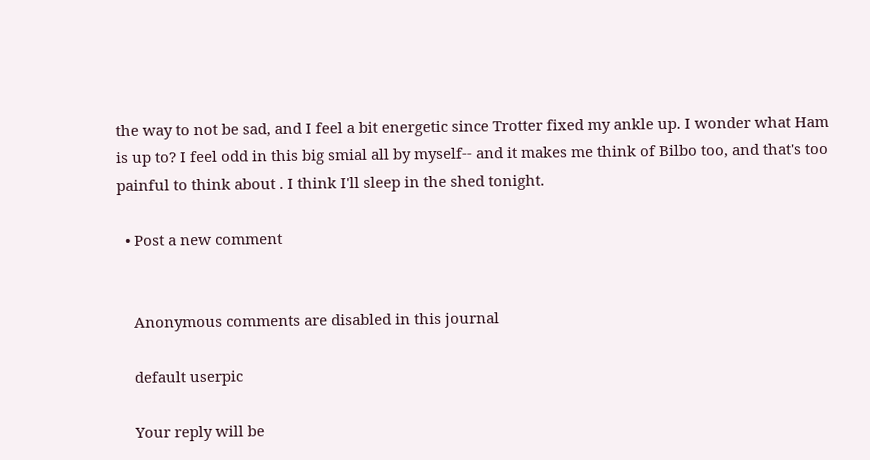the way to not be sad, and I feel a bit energetic since Trotter fixed my ankle up. I wonder what Ham is up to? I feel odd in this big smial all by myself-- and it makes me think of Bilbo too, and that's too painful to think about . I think I'll sleep in the shed tonight.

  • Post a new comment


    Anonymous comments are disabled in this journal

    default userpic

    Your reply will be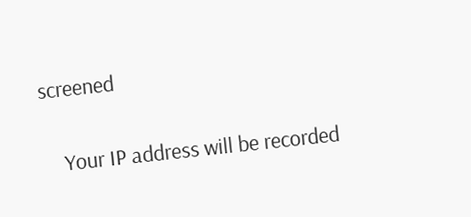screened

    Your IP address will be recorded